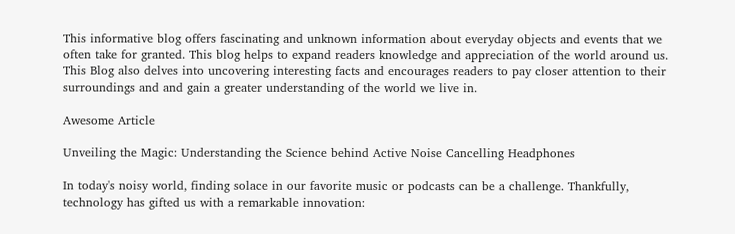This informative blog offers fascinating and unknown information about everyday objects and events that we often take for granted. This blog helps to expand readers knowledge and appreciation of the world around us. This Blog also delves into uncovering interesting facts and encourages readers to pay closer attention to their surroundings and and gain a greater understanding of the world we live in.

Awesome Article

Unveiling the Magic: Understanding the Science behind Active Noise Cancelling Headphones

In today's noisy world, finding solace in our favorite music or podcasts can be a challenge. Thankfully, technology has gifted us with a remarkable innovation: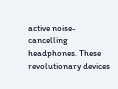active noise-cancelling headphones. These revolutionary devices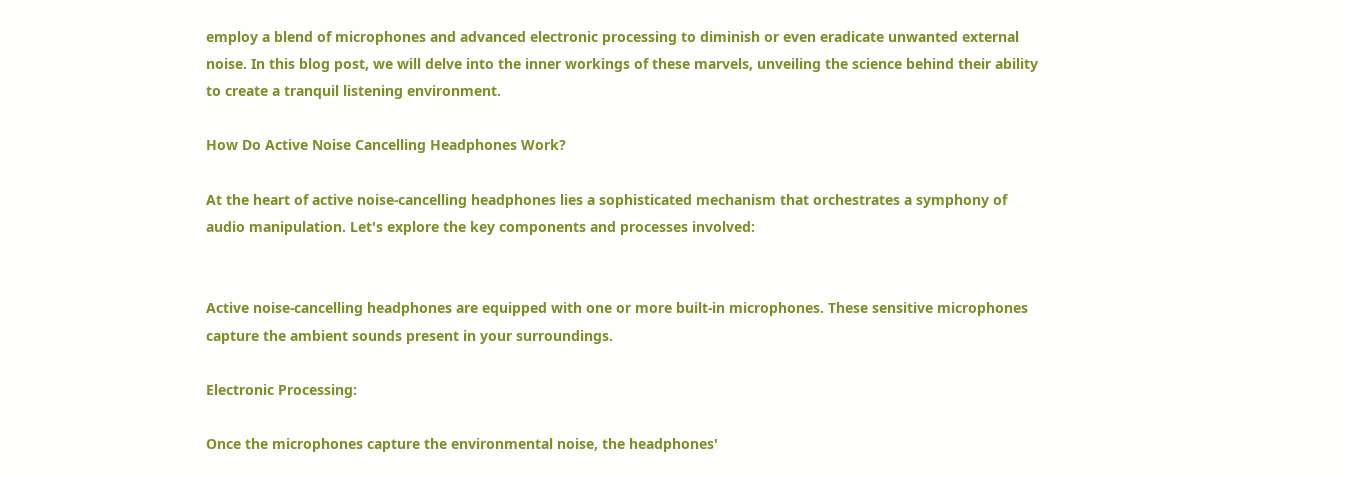employ a blend of microphones and advanced electronic processing to diminish or even eradicate unwanted external noise. In this blog post, we will delve into the inner workings of these marvels, unveiling the science behind their ability to create a tranquil listening environment.

How Do Active Noise Cancelling Headphones Work?

At the heart of active noise-cancelling headphones lies a sophisticated mechanism that orchestrates a symphony of audio manipulation. Let's explore the key components and processes involved:


Active noise-cancelling headphones are equipped with one or more built-in microphones. These sensitive microphones capture the ambient sounds present in your surroundings.

Electronic Processing:

Once the microphones capture the environmental noise, the headphones'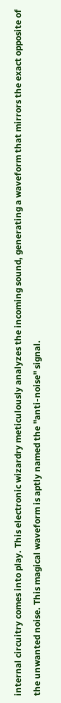internal circuitry comes into play. This electronic wizardry meticulously analyzes the incoming sound, generating a waveform that mirrors the exact opposite of the unwanted noise. This magical waveform is aptly named the "anti-noise" signal.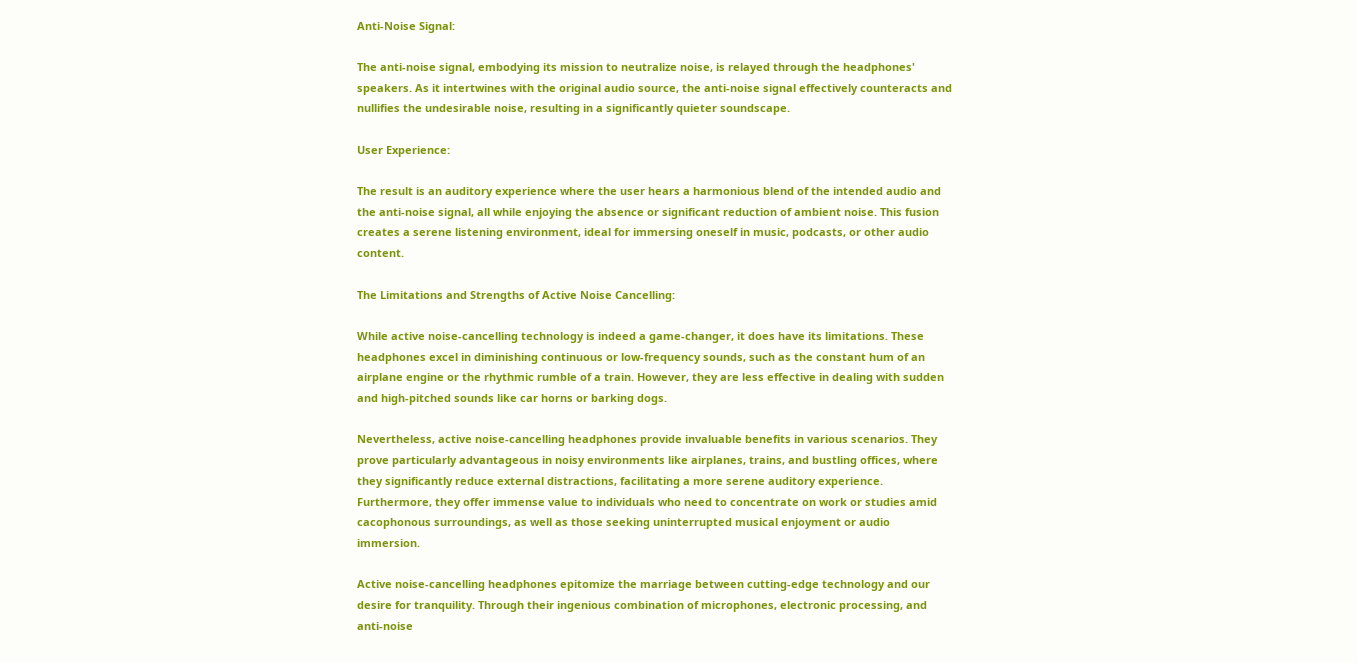Anti-Noise Signal:

The anti-noise signal, embodying its mission to neutralize noise, is relayed through the headphones' speakers. As it intertwines with the original audio source, the anti-noise signal effectively counteracts and nullifies the undesirable noise, resulting in a significantly quieter soundscape.

User Experience:

The result is an auditory experience where the user hears a harmonious blend of the intended audio and the anti-noise signal, all while enjoying the absence or significant reduction of ambient noise. This fusion creates a serene listening environment, ideal for immersing oneself in music, podcasts, or other audio content.

The Limitations and Strengths of Active Noise Cancelling:

While active noise-cancelling technology is indeed a game-changer, it does have its limitations. These headphones excel in diminishing continuous or low-frequency sounds, such as the constant hum of an airplane engine or the rhythmic rumble of a train. However, they are less effective in dealing with sudden and high-pitched sounds like car horns or barking dogs.

Nevertheless, active noise-cancelling headphones provide invaluable benefits in various scenarios. They prove particularly advantageous in noisy environments like airplanes, trains, and bustling offices, where they significantly reduce external distractions, facilitating a more serene auditory experience. Furthermore, they offer immense value to individuals who need to concentrate on work or studies amid cacophonous surroundings, as well as those seeking uninterrupted musical enjoyment or audio immersion.

Active noise-cancelling headphones epitomize the marriage between cutting-edge technology and our desire for tranquility. Through their ingenious combination of microphones, electronic processing, and anti-noise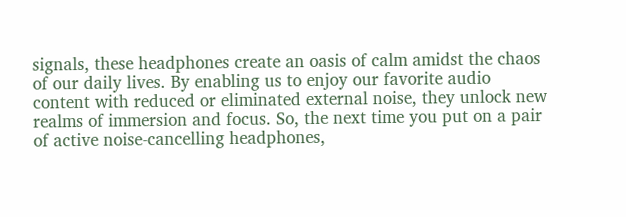signals, these headphones create an oasis of calm amidst the chaos of our daily lives. By enabling us to enjoy our favorite audio content with reduced or eliminated external noise, they unlock new realms of immersion and focus. So, the next time you put on a pair of active noise-cancelling headphones,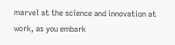marvel at the science and innovation at work, as you embark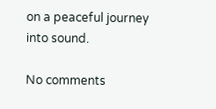on a peaceful journey into sound.

No comments